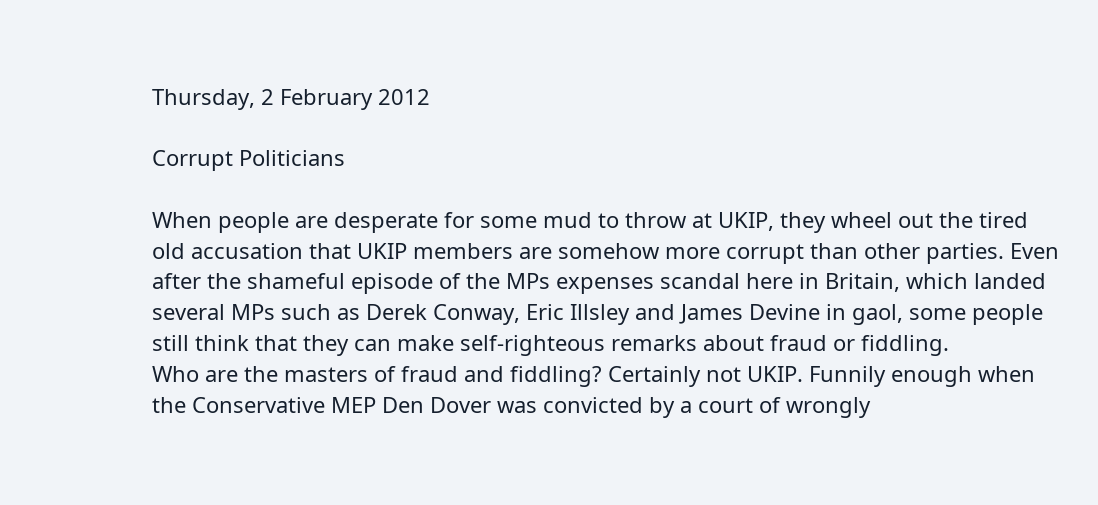Thursday, 2 February 2012

Corrupt Politicians

When people are desperate for some mud to throw at UKIP, they wheel out the tired old accusation that UKIP members are somehow more corrupt than other parties. Even after the shameful episode of the MPs expenses scandal here in Britain, which landed several MPs such as Derek Conway, Eric Illsley and James Devine in gaol, some people still think that they can make self-righteous remarks about fraud or fiddling.
Who are the masters of fraud and fiddling? Certainly not UKIP. Funnily enough when the Conservative MEP Den Dover was convicted by a court of wrongly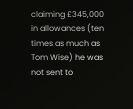claiming £345,000 in allowances (ten times as much as Tom Wise) he was not sent to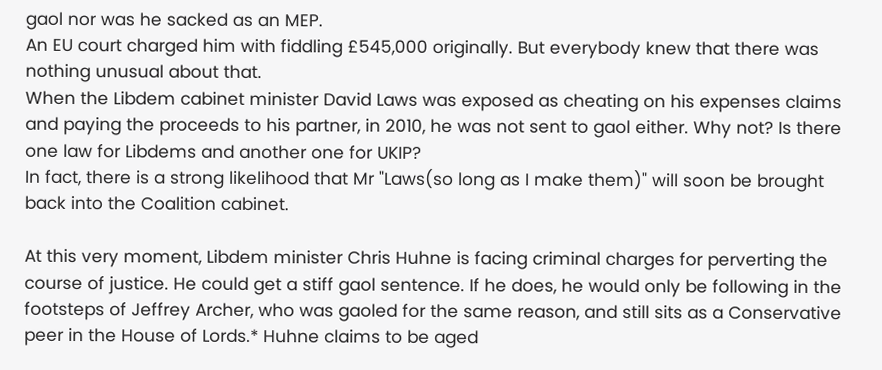gaol nor was he sacked as an MEP.
An EU court charged him with fiddling £545,000 originally. But everybody knew that there was nothing unusual about that.
When the Libdem cabinet minister David Laws was exposed as cheating on his expenses claims and paying the proceeds to his partner, in 2010, he was not sent to gaol either. Why not? Is there one law for Libdems and another one for UKIP?
In fact, there is a strong likelihood that Mr "Laws(so long as I make them)" will soon be brought back into the Coalition cabinet.

At this very moment, Libdem minister Chris Huhne is facing criminal charges for perverting the course of justice. He could get a stiff gaol sentence. If he does, he would only be following in the footsteps of Jeffrey Archer, who was gaoled for the same reason, and still sits as a Conservative peer in the House of Lords.* Huhne claims to be aged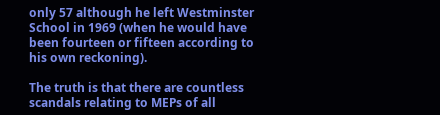only 57 although he left Westminster School in 1969 (when he would have been fourteen or fifteen according to his own reckoning).

The truth is that there are countless scandals relating to MEPs of all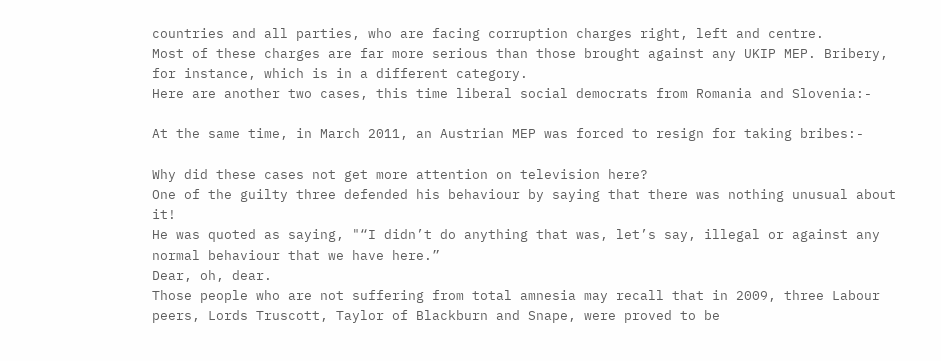countries and all parties, who are facing corruption charges right, left and centre.
Most of these charges are far more serious than those brought against any UKIP MEP. Bribery, for instance, which is in a different category.
Here are another two cases, this time liberal social democrats from Romania and Slovenia:-

At the same time, in March 2011, an Austrian MEP was forced to resign for taking bribes:-

Why did these cases not get more attention on television here?
One of the guilty three defended his behaviour by saying that there was nothing unusual about it!
He was quoted as saying, "“I didn’t do anything that was, let’s say, illegal or against any normal behaviour that we have here.”
Dear, oh, dear.
Those people who are not suffering from total amnesia may recall that in 2009, three Labour peers, Lords Truscott, Taylor of Blackburn and Snape, were proved to be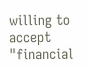willing to accept "financial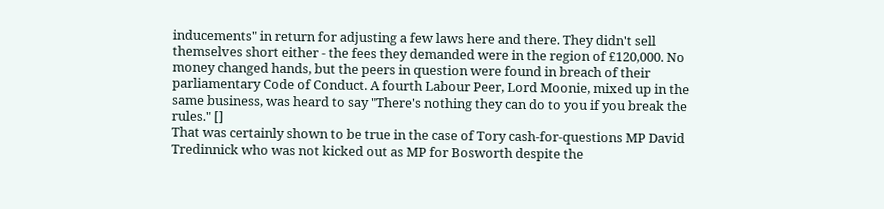inducements" in return for adjusting a few laws here and there. They didn't sell themselves short either - the fees they demanded were in the region of £120,000. No money changed hands, but the peers in question were found in breach of their parliamentary Code of Conduct. A fourth Labour Peer, Lord Moonie, mixed up in the same business, was heard to say "There's nothing they can do to you if you break the rules." []
That was certainly shown to be true in the case of Tory cash-for-questions MP David Tredinnick who was not kicked out as MP for Bosworth despite the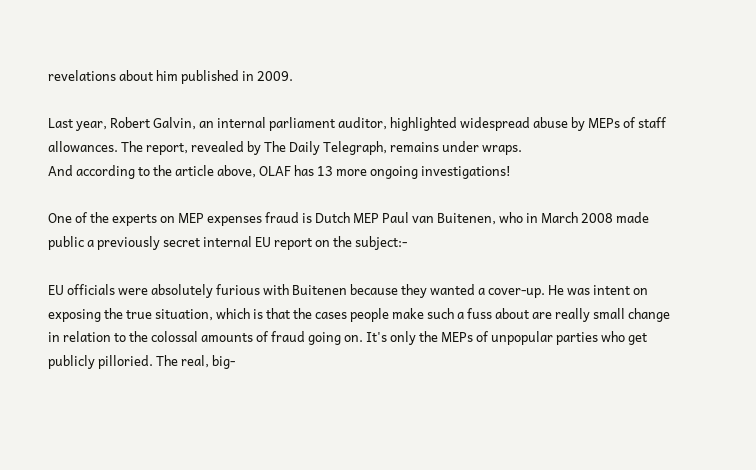revelations about him published in 2009.

Last year, Robert Galvin, an internal parliament auditor, highlighted widespread abuse by MEPs of staff allowances. The report, revealed by The Daily Telegraph, remains under wraps.
And according to the article above, OLAF has 13 more ongoing investigations!

One of the experts on MEP expenses fraud is Dutch MEP Paul van Buitenen, who in March 2008 made public a previously secret internal EU report on the subject:-

EU officials were absolutely furious with Buitenen because they wanted a cover-up. He was intent on exposing the true situation, which is that the cases people make such a fuss about are really small change in relation to the colossal amounts of fraud going on. It's only the MEPs of unpopular parties who get publicly pilloried. The real, big-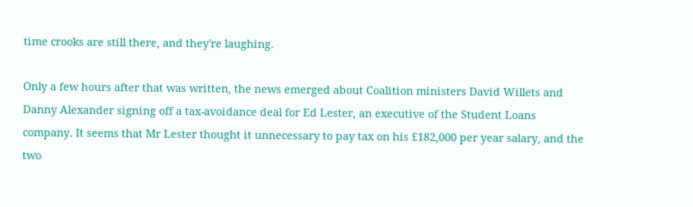time crooks are still there, and they're laughing.

Only a few hours after that was written, the news emerged about Coalition ministers David Willets and Danny Alexander signing off a tax-avoidance deal for Ed Lester, an executive of the Student Loans company. It seems that Mr Lester thought it unnecessary to pay tax on his £182,000 per year salary, and the two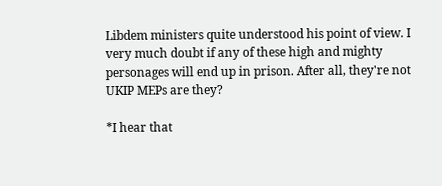Libdem ministers quite understood his point of view. I very much doubt if any of these high and mighty personages will end up in prison. After all, they're not UKIP MEPs are they?

*I hear that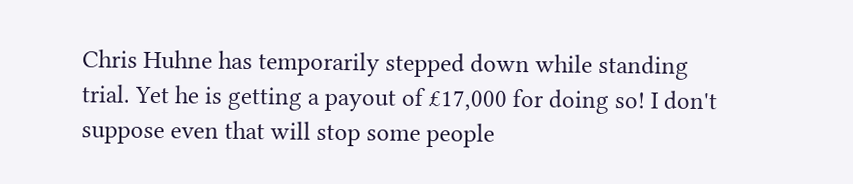Chris Huhne has temporarily stepped down while standing trial. Yet he is getting a payout of £17,000 for doing so! I don't suppose even that will stop some people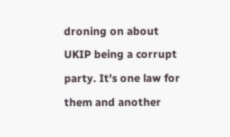droning on about UKIP being a corrupt party. It's one law for them and another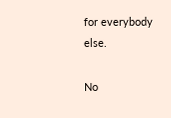for everybody else.

No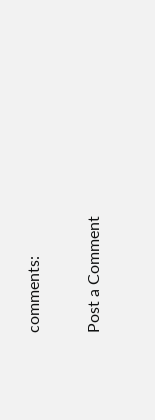comments:

Post a Comment